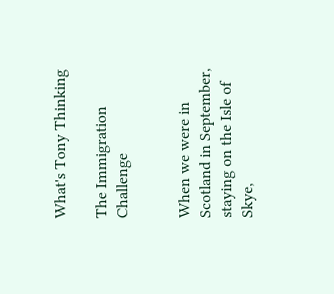What's Tony Thinking

The Immigration Challenge


When we were in Scotland in September, staying on the Isle of Skye,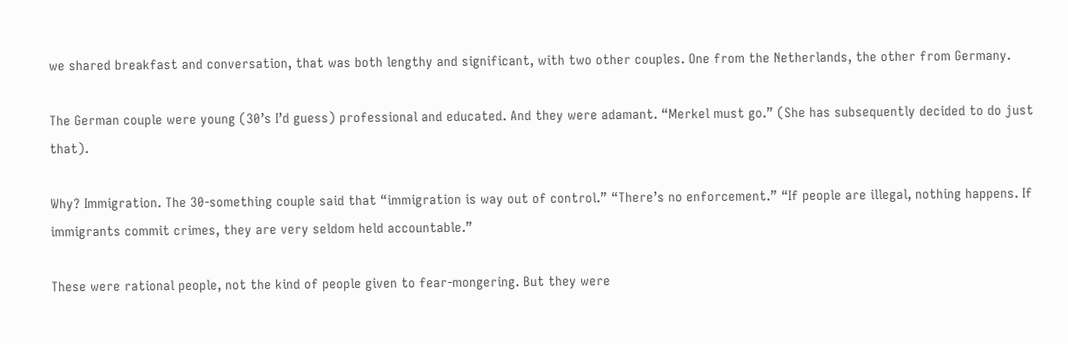we shared breakfast and conversation, that was both lengthy and significant, with two other couples. One from the Netherlands, the other from Germany.

The German couple were young (30’s I’d guess) professional and educated. And they were adamant. “Merkel must go.” (She has subsequently decided to do just that).

Why? Immigration. The 30-something couple said that “immigration is way out of control.” “There’s no enforcement.” “If people are illegal, nothing happens. If immigrants commit crimes, they are very seldom held accountable.”

These were rational people, not the kind of people given to fear-mongering. But they were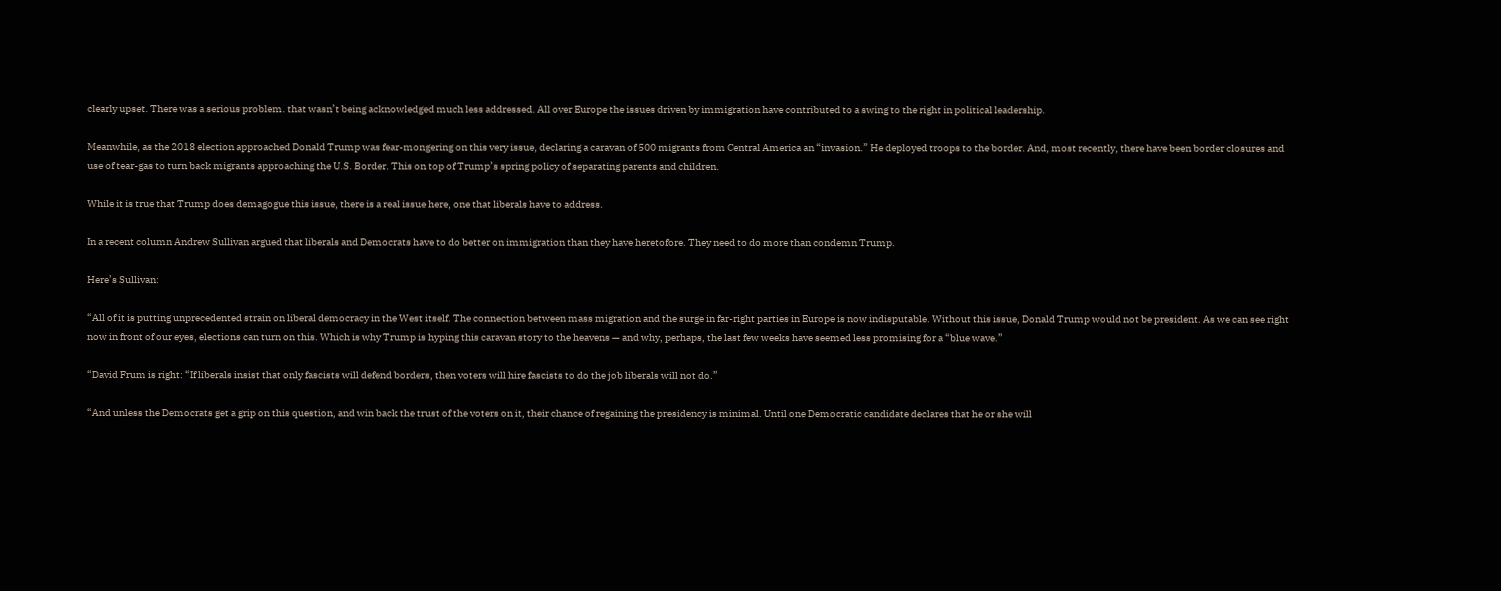clearly upset. There was a serious problem. that wasn’t being acknowledged much less addressed. All over Europe the issues driven by immigration have contributed to a swing to the right in political leadership.

Meanwhile, as the 2018 election approached Donald Trump was fear-mongering on this very issue, declaring a caravan of 500 migrants from Central America an “invasion.” He deployed troops to the border. And, most recently, there have been border closures and use of tear-gas to turn back migrants approaching the U.S. Border. This on top of Trump’s spring policy of separating parents and children.

While it is true that Trump does demagogue this issue, there is a real issue here, one that liberals have to address.

In a recent column Andrew Sullivan argued that liberals and Democrats have to do better on immigration than they have heretofore. They need to do more than condemn Trump.

Here’s Sullivan:

“All of it is putting unprecedented strain on liberal democracy in the West itself. The connection between mass migration and the surge in far-right parties in Europe is now indisputable. Without this issue, Donald Trump would not be president. As we can see right now in front of our eyes, elections can turn on this. Which is why Trump is hyping this caravan story to the heavens — and why, perhaps, the last few weeks have seemed less promising for a “blue wave.”

“David Frum is right: “If liberals insist that only fascists will defend borders, then voters will hire fascists to do the job liberals will not do.”

“And unless the Democrats get a grip on this question, and win back the trust of the voters on it, their chance of regaining the presidency is minimal. Until one Democratic candidate declares that he or she will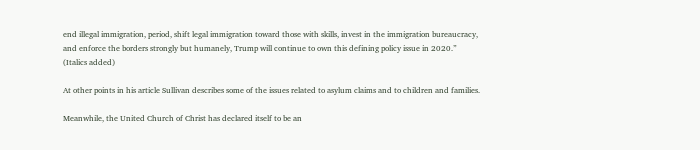end illegal immigration, period, shift legal immigration toward those with skills, invest in the immigration bureaucracy, and enforce the borders strongly but humanely, Trump will continue to own this defining policy issue in 2020.” (Italics added)

At other points in his article Sullivan describes some of the issues related to asylum claims and to children and families.

Meanwhile, the United Church of Christ has declared itself to be an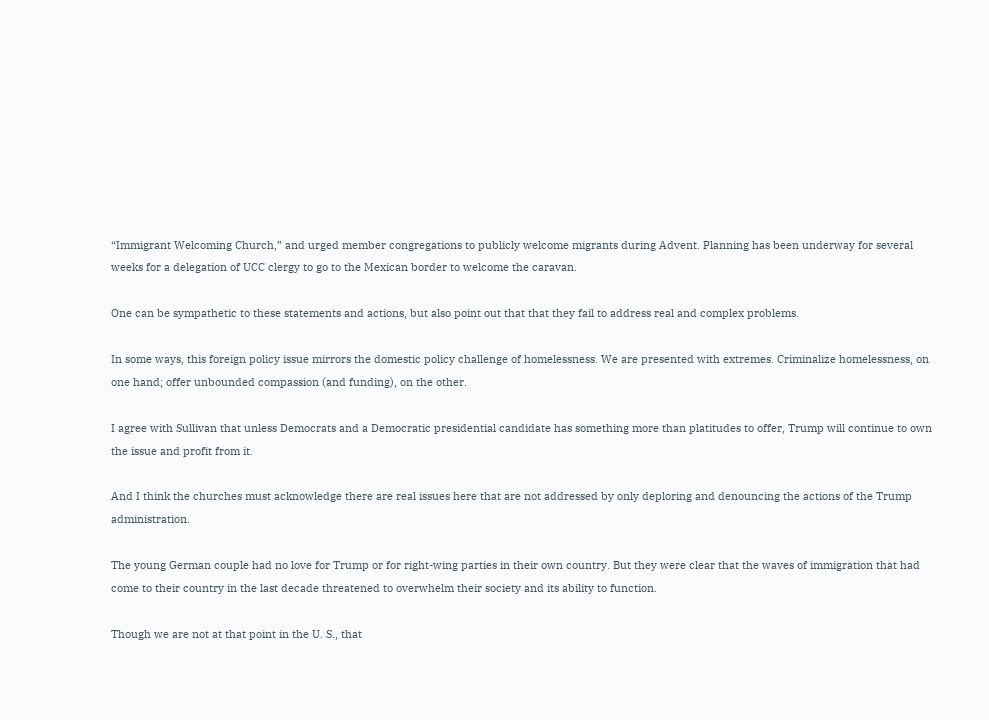“Immigrant Welcoming Church,” and urged member congregations to publicly welcome migrants during Advent. Planning has been underway for several weeks for a delegation of UCC clergy to go to the Mexican border to welcome the caravan.

One can be sympathetic to these statements and actions, but also point out that that they fail to address real and complex problems.

In some ways, this foreign policy issue mirrors the domestic policy challenge of homelessness. We are presented with extremes. Criminalize homelessness, on one hand; offer unbounded compassion (and funding), on the other.

I agree with Sullivan that unless Democrats and a Democratic presidential candidate has something more than platitudes to offer, Trump will continue to own the issue and profit from it.

And I think the churches must acknowledge there are real issues here that are not addressed by only deploring and denouncing the actions of the Trump administration.

The young German couple had no love for Trump or for right-wing parties in their own country. But they were clear that the waves of immigration that had come to their country in the last decade threatened to overwhelm their society and its ability to function.

Though we are not at that point in the U. S., that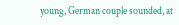young, German couple sounded, at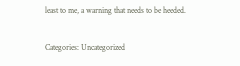least to me, a warning that needs to be heeded.


Categories: Uncategorized